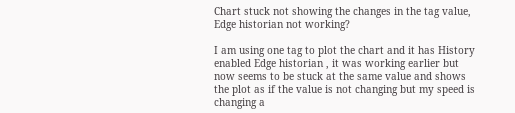Chart stuck not showing the changes in the tag value, Edge historian not working?

I am using one tag to plot the chart and it has History enabled Edge historian , it was working earlier but now seems to be stuck at the same value and shows the plot as if the value is not changing but my speed is changing a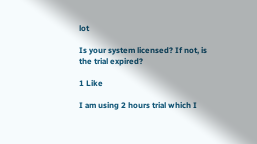lot

Is your system licensed? If not, is the trial expired?

1 Like

I am using 2 hours trial which I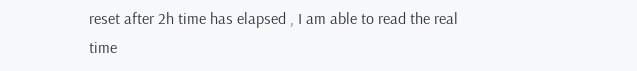reset after 2h time has elapsed , I am able to read the real time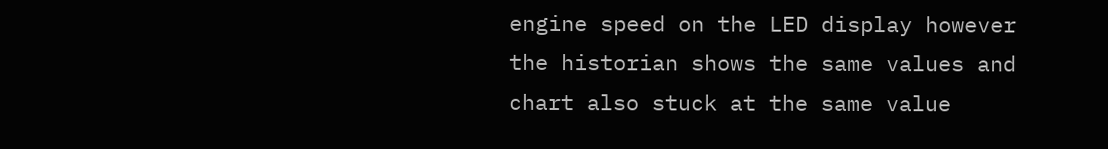engine speed on the LED display however the historian shows the same values and chart also stuck at the same value